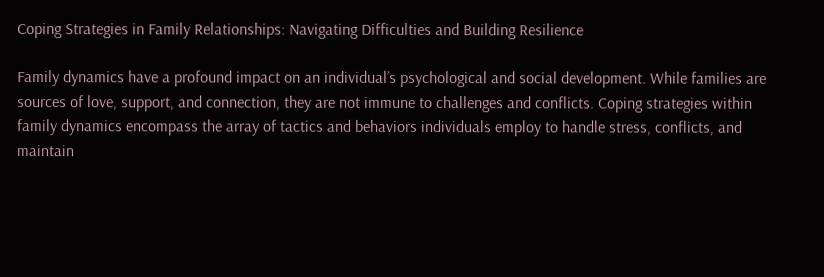Coping Strategies in Family Relationships: Navigating Difficulties and Building Resilience

Family dynamics have a profound impact on an individual’s psychological and social development. While families are sources of love, support, and connection, they are not immune to challenges and conflicts. Coping strategies within family dynamics encompass the array of tactics and behaviors individuals employ to handle stress, conflicts, and maintain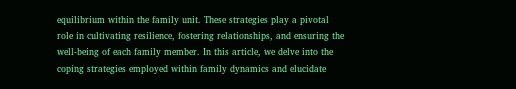equilibrium within the family unit. These strategies play a pivotal role in cultivating resilience, fostering relationships, and ensuring the well-being of each family member. In this article, we delve into the coping strategies employed within family dynamics and elucidate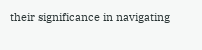their significance in navigating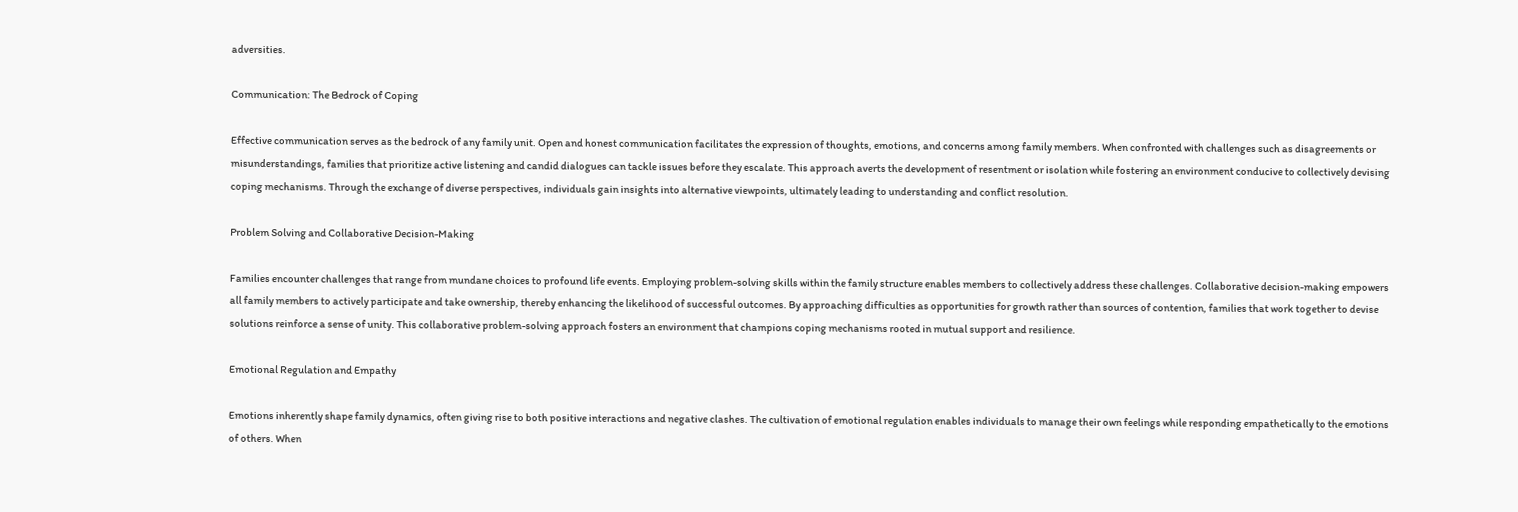adversities.

Communication: The Bedrock of Coping

Effective communication serves as the bedrock of any family unit. Open and honest communication facilitates the expression of thoughts, emotions, and concerns among family members. When confronted with challenges such as disagreements or misunderstandings, families that prioritize active listening and candid dialogues can tackle issues before they escalate. This approach averts the development of resentment or isolation while fostering an environment conducive to collectively devising coping mechanisms. Through the exchange of diverse perspectives, individuals gain insights into alternative viewpoints, ultimately leading to understanding and conflict resolution.

Problem Solving and Collaborative Decision-Making

Families encounter challenges that range from mundane choices to profound life events. Employing problem-solving skills within the family structure enables members to collectively address these challenges. Collaborative decision-making empowers all family members to actively participate and take ownership, thereby enhancing the likelihood of successful outcomes. By approaching difficulties as opportunities for growth rather than sources of contention, families that work together to devise solutions reinforce a sense of unity. This collaborative problem-solving approach fosters an environment that champions coping mechanisms rooted in mutual support and resilience.

Emotional Regulation and Empathy

Emotions inherently shape family dynamics, often giving rise to both positive interactions and negative clashes. The cultivation of emotional regulation enables individuals to manage their own feelings while responding empathetically to the emotions of others. When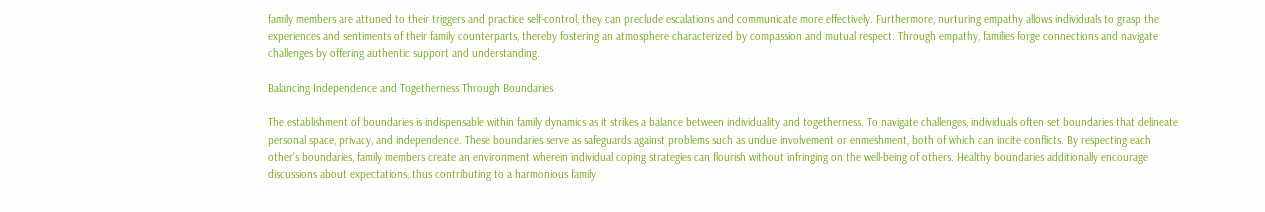family members are attuned to their triggers and practice self-control, they can preclude escalations and communicate more effectively. Furthermore, nurturing empathy allows individuals to grasp the experiences and sentiments of their family counterparts, thereby fostering an atmosphere characterized by compassion and mutual respect. Through empathy, families forge connections and navigate challenges by offering authentic support and understanding.

Balancing Independence and Togetherness Through Boundaries

The establishment of boundaries is indispensable within family dynamics as it strikes a balance between individuality and togetherness. To navigate challenges, individuals often set boundaries that delineate personal space, privacy, and independence. These boundaries serve as safeguards against problems such as undue involvement or enmeshment, both of which can incite conflicts. By respecting each other’s boundaries, family members create an environment wherein individual coping strategies can flourish without infringing on the well-being of others. Healthy boundaries additionally encourage discussions about expectations, thus contributing to a harmonious family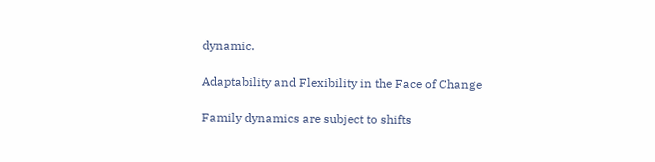dynamic.

Adaptability and Flexibility in the Face of Change

Family dynamics are subject to shifts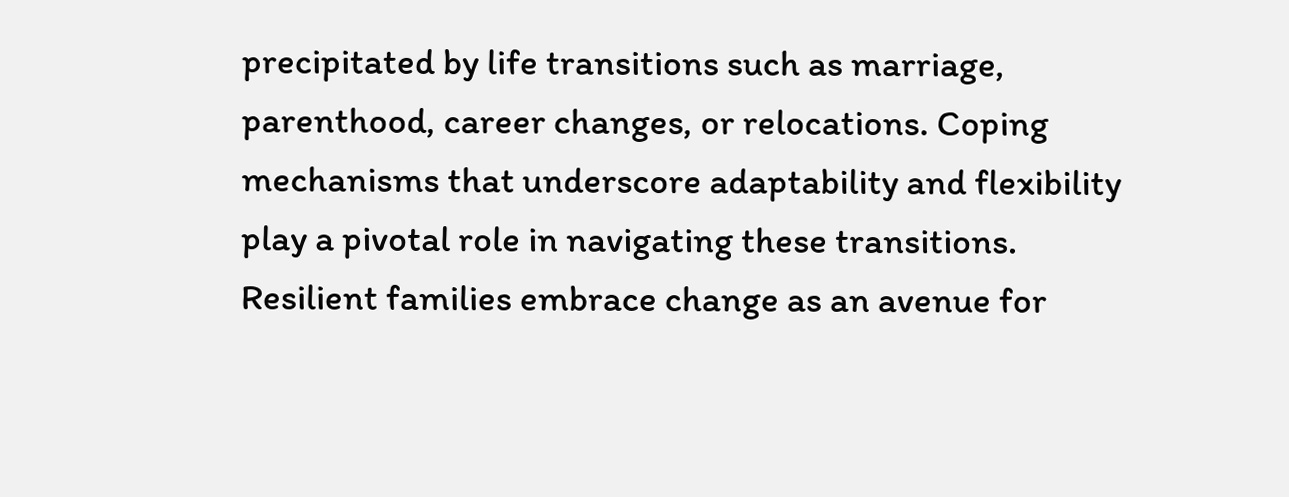precipitated by life transitions such as marriage, parenthood, career changes, or relocations. Coping mechanisms that underscore adaptability and flexibility play a pivotal role in navigating these transitions. Resilient families embrace change as an avenue for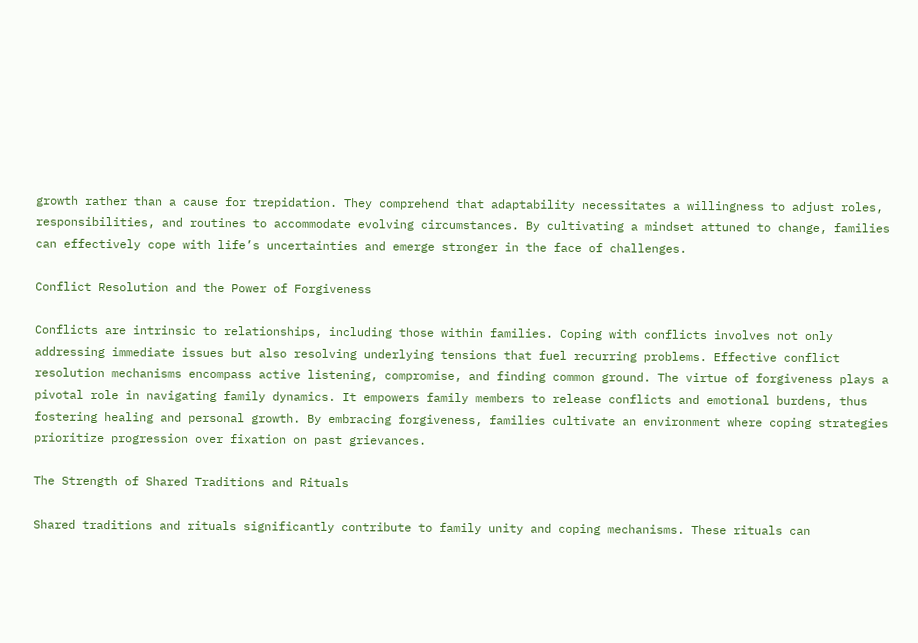growth rather than a cause for trepidation. They comprehend that adaptability necessitates a willingness to adjust roles, responsibilities, and routines to accommodate evolving circumstances. By cultivating a mindset attuned to change, families can effectively cope with life’s uncertainties and emerge stronger in the face of challenges.

Conflict Resolution and the Power of Forgiveness

Conflicts are intrinsic to relationships, including those within families. Coping with conflicts involves not only addressing immediate issues but also resolving underlying tensions that fuel recurring problems. Effective conflict resolution mechanisms encompass active listening, compromise, and finding common ground. The virtue of forgiveness plays a pivotal role in navigating family dynamics. It empowers family members to release conflicts and emotional burdens, thus fostering healing and personal growth. By embracing forgiveness, families cultivate an environment where coping strategies prioritize progression over fixation on past grievances.

The Strength of Shared Traditions and Rituals

Shared traditions and rituals significantly contribute to family unity and coping mechanisms. These rituals can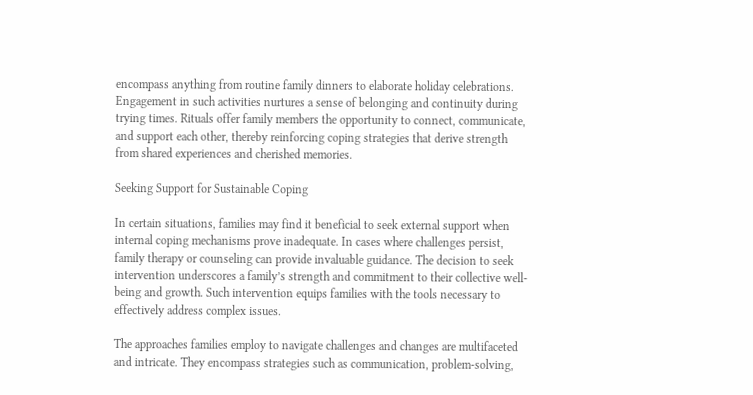encompass anything from routine family dinners to elaborate holiday celebrations. Engagement in such activities nurtures a sense of belonging and continuity during trying times. Rituals offer family members the opportunity to connect, communicate, and support each other, thereby reinforcing coping strategies that derive strength from shared experiences and cherished memories.

Seeking Support for Sustainable Coping

In certain situations, families may find it beneficial to seek external support when internal coping mechanisms prove inadequate. In cases where challenges persist, family therapy or counseling can provide invaluable guidance. The decision to seek intervention underscores a family’s strength and commitment to their collective well-being and growth. Such intervention equips families with the tools necessary to effectively address complex issues.

The approaches families employ to navigate challenges and changes are multifaceted and intricate. They encompass strategies such as communication, problem-solving,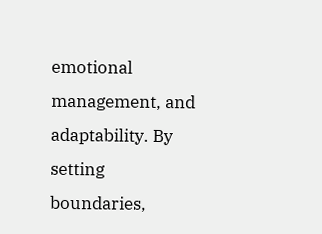emotional management, and adaptability. By setting boundaries,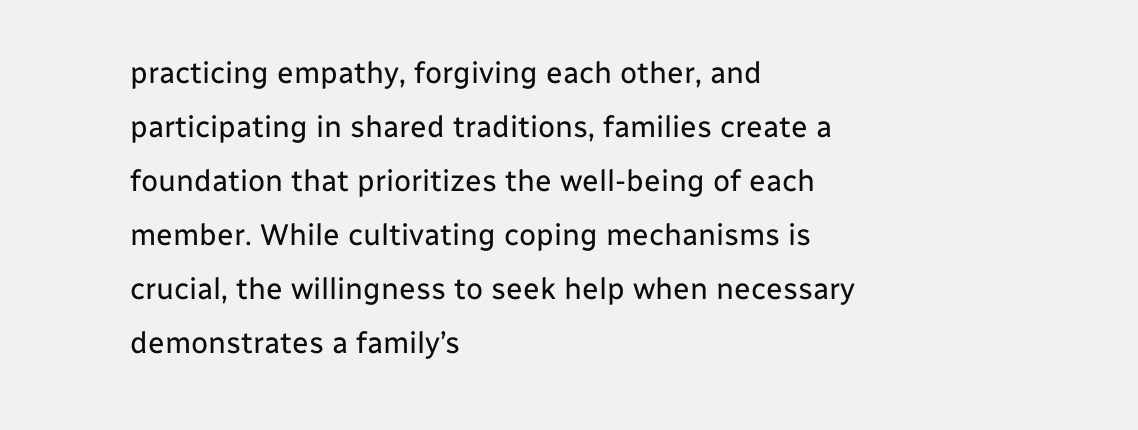practicing empathy, forgiving each other, and participating in shared traditions, families create a foundation that prioritizes the well-being of each member. While cultivating coping mechanisms is crucial, the willingness to seek help when necessary demonstrates a family’s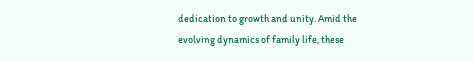dedication to growth and unity. Amid the evolving dynamics of family life, these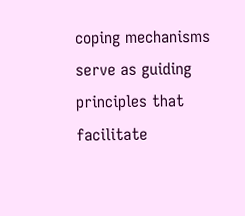coping mechanisms serve as guiding principles that facilitate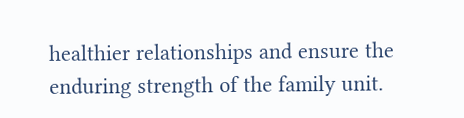healthier relationships and ensure the enduring strength of the family unit.